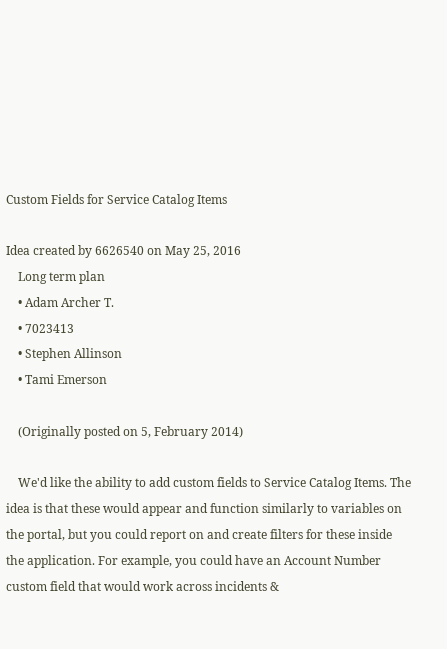Custom Fields for Service Catalog Items

Idea created by 6626540 on May 25, 2016
    Long term plan
    • Adam Archer T.
    • 7023413
    • Stephen Allinson
    • Tami Emerson

    (Originally posted on 5, February 2014)

    We'd like the ability to add custom fields to Service Catalog Items. The idea is that these would appear and function similarly to variables on the portal, but you could report on and create filters for these inside the application. For example, you could have an Account Number custom field that would work across incidents &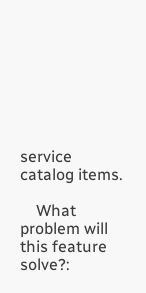service catalog items.

    What problem will this feature solve?: